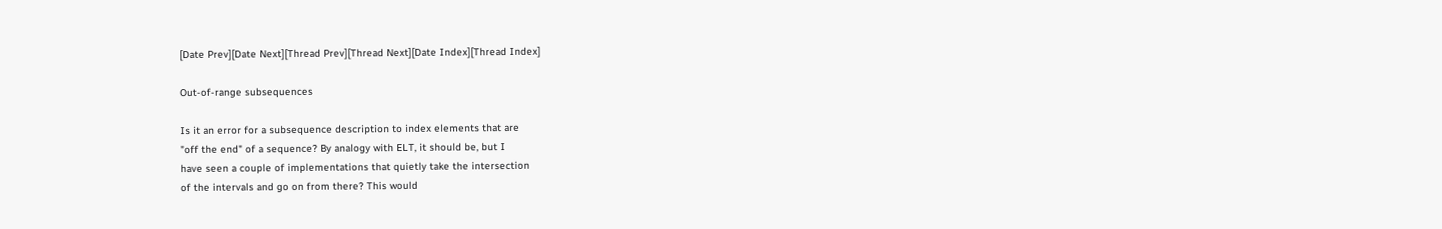[Date Prev][Date Next][Thread Prev][Thread Next][Date Index][Thread Index]

Out-of-range subsequences

Is it an error for a subsequence description to index elements that are
"off the end" of a sequence? By analogy with ELT, it should be, but I
have seen a couple of implementations that quietly take the intersection
of the intervals and go on from there? This would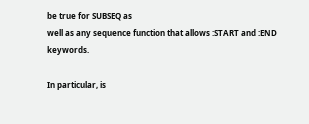be true for SUBSEQ as
well as any sequence function that allows :START and :END keywords.

In particular, is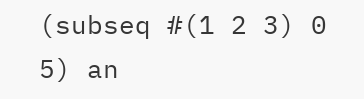(subseq #(1 2 3) 0 5) an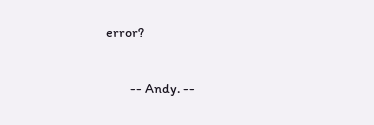error?

        -- Andy. --